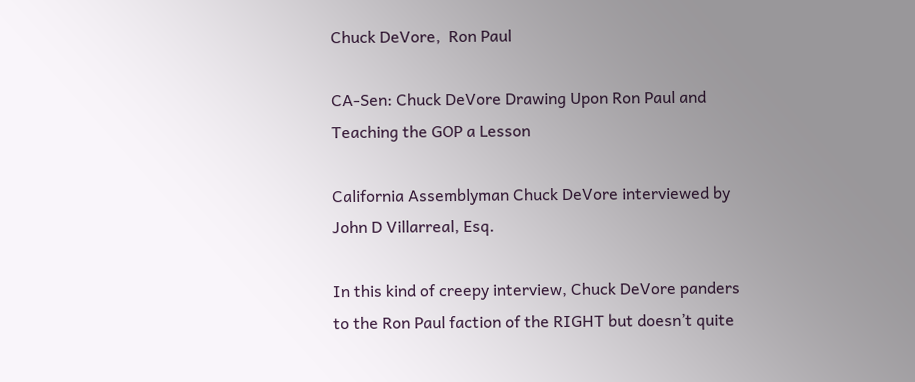Chuck DeVore,  Ron Paul

CA-Sen: Chuck DeVore Drawing Upon Ron Paul and Teaching the GOP a Lesson

California Assemblyman Chuck DeVore interviewed by John D Villarreal, Esq.

In this kind of creepy interview, Chuck DeVore panders to the Ron Paul faction of the RIGHT but doesn’t quite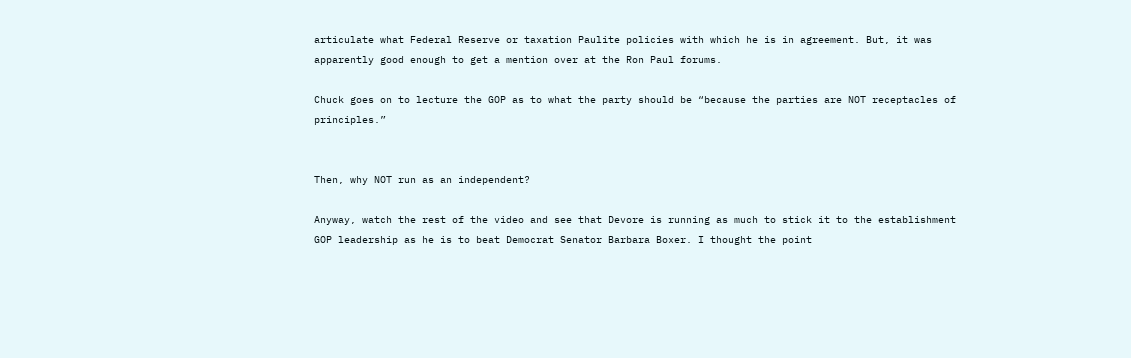articulate what Federal Reserve or taxation Paulite policies with which he is in agreement. But, it was apparently good enough to get a mention over at the Ron Paul forums.

Chuck goes on to lecture the GOP as to what the party should be “because the parties are NOT receptacles of principles.”


Then, why NOT run as an independent?

Anyway, watch the rest of the video and see that Devore is running as much to stick it to the establishment GOP leadership as he is to beat Democrat Senator Barbara Boxer. I thought the point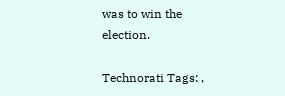was to win the election.

Technorati Tags: ,